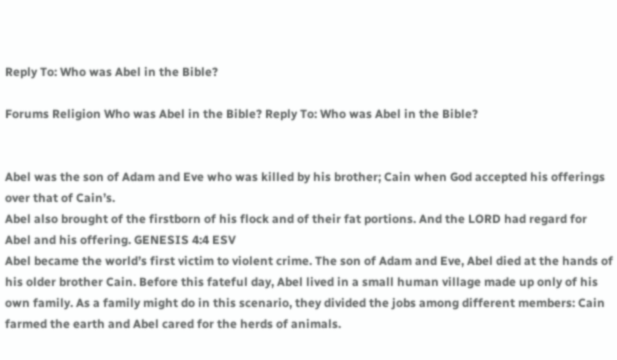Reply To: Who was Abel in the Bible?

Forums Religion Who was Abel in the Bible? Reply To: Who was Abel in the Bible?


Abel was the son of Adam and Eve who was killed by his brother; Cain when God accepted his offerings over that of Cain’s.
Abel also brought of the firstborn of his flock and of their fat portions. And the LORD had regard for Abel and his offering. GENESIS 4:4 ESV
Abel became the world’s first victim to violent crime. The son of Adam and Eve, Abel died at the hands of his older brother Cain. Before this fateful day, Abel lived in a small human village made up only of his own family. As a family might do in this scenario, they divided the jobs among different members: Cain farmed the earth and Abel cared for the herds of animals.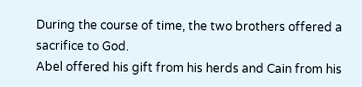During the course of time, the two brothers offered a sacrifice to God.
Abel offered his gift from his herds and Cain from his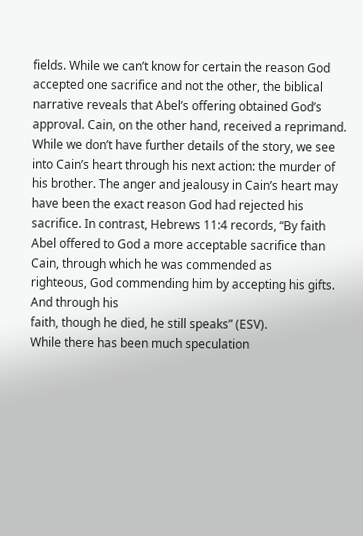fields. While we can’t know for certain the reason God accepted one sacrifice and not the other, the biblical narrative reveals that Abel’s offering obtained God’s approval. Cain, on the other hand, received a reprimand. While we don’t have further details of the story, we see into Cain’s heart through his next action: the murder of his brother. The anger and jealousy in Cain’s heart may have been the exact reason God had rejected his sacrifice. In contrast, Hebrews 11:4 records, “By faith Abel offered to God a more acceptable sacrifice than Cain, through which he was commended as
righteous, God commending him by accepting his gifts. And through his
faith, though he died, he still speaks” (ESV).
While there has been much speculation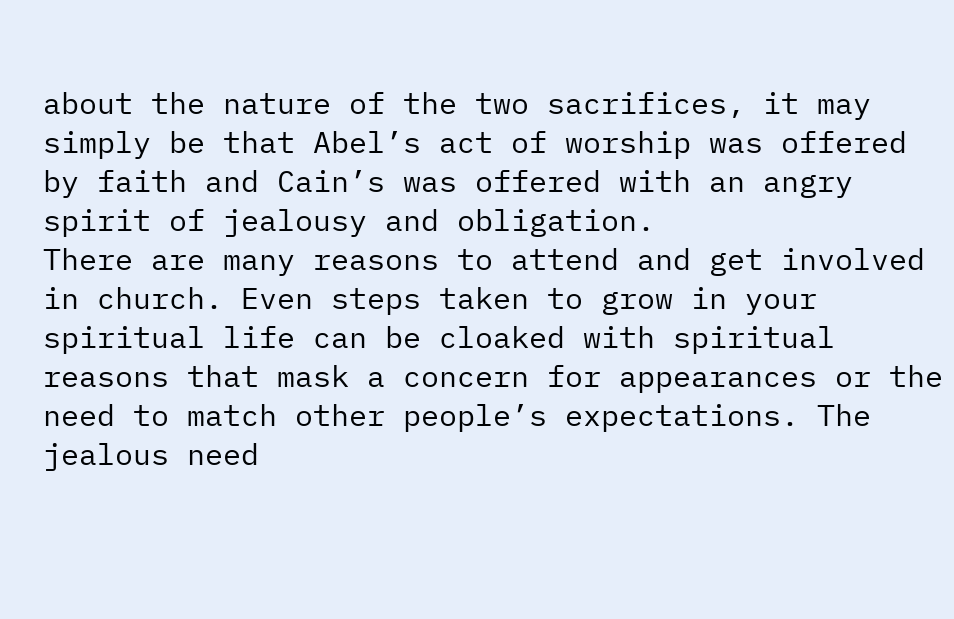about the nature of the two sacrifices, it may simply be that Abel’s act of worship was offered by faith and Cain’s was offered with an angry spirit of jealousy and obligation.
There are many reasons to attend and get involved in church. Even steps taken to grow in your spiritual life can be cloaked with spiritual reasons that mask a concern for appearances or the need to match other people’s expectations. The jealous need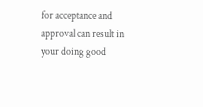for acceptance and approval can result in your doing good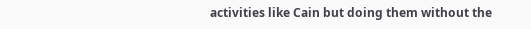activities like Cain but doing them without the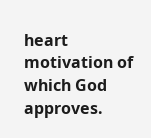heart motivation of which God approves.